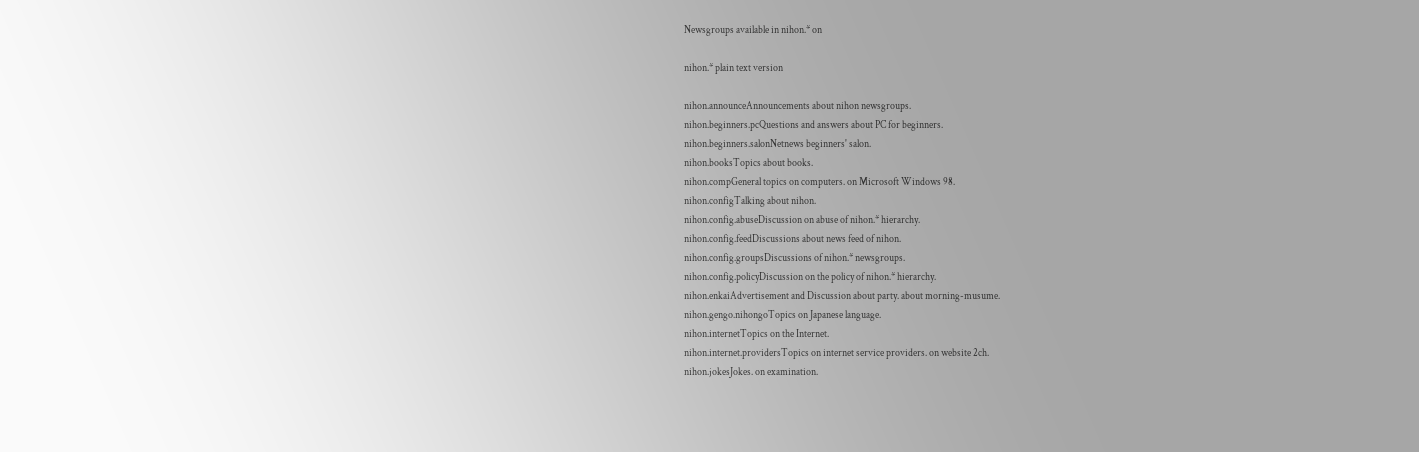Newsgroups available in nihon.* on

nihon.* plain text version

nihon.announceAnnouncements about nihon newsgroups.
nihon.beginners.pcQuestions and answers about PC for beginners.
nihon.beginners.salonNetnews beginners' salon.
nihon.booksTopics about books.
nihon.compGeneral topics on computers. on Microsoft Windows 98.
nihon.configTalking about nihon.
nihon.config.abuseDiscussion on abuse of nihon.* hierarchy.
nihon.config.feedDiscussions about news feed of nihon.
nihon.config.groupsDiscussions of nihon.* newsgroups.
nihon.config.policyDiscussion on the policy of nihon.* hierarchy.
nihon.enkaiAdvertisement and Discussion about party. about morning-musume.
nihon.gengo.nihongoTopics on Japanese language.
nihon.internetTopics on the Internet.
nihon.internet.providersTopics on internet service providers. on website 2ch.
nihon.jokesJokes. on examination.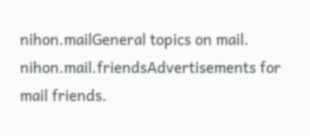nihon.mailGeneral topics on mail.
nihon.mail.friendsAdvertisements for mail friends.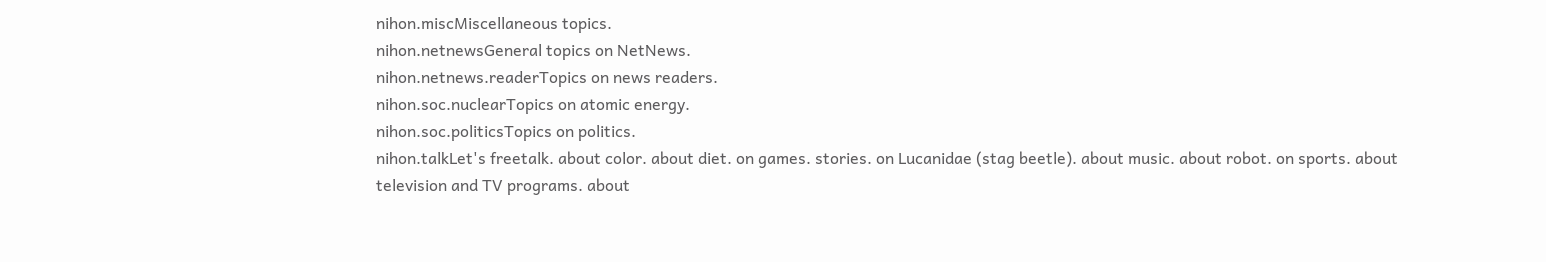nihon.miscMiscellaneous topics.
nihon.netnewsGeneral topics on NetNews.
nihon.netnews.readerTopics on news readers.
nihon.soc.nuclearTopics on atomic energy.
nihon.soc.politicsTopics on politics.
nihon.talkLet's freetalk. about color. about diet. on games. stories. on Lucanidae (stag beetle). about music. about robot. on sports. about television and TV programs. about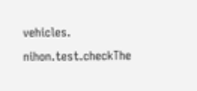vehicles.
nihon.test.checkThe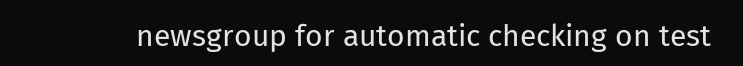newsgroup for automatic checking on test